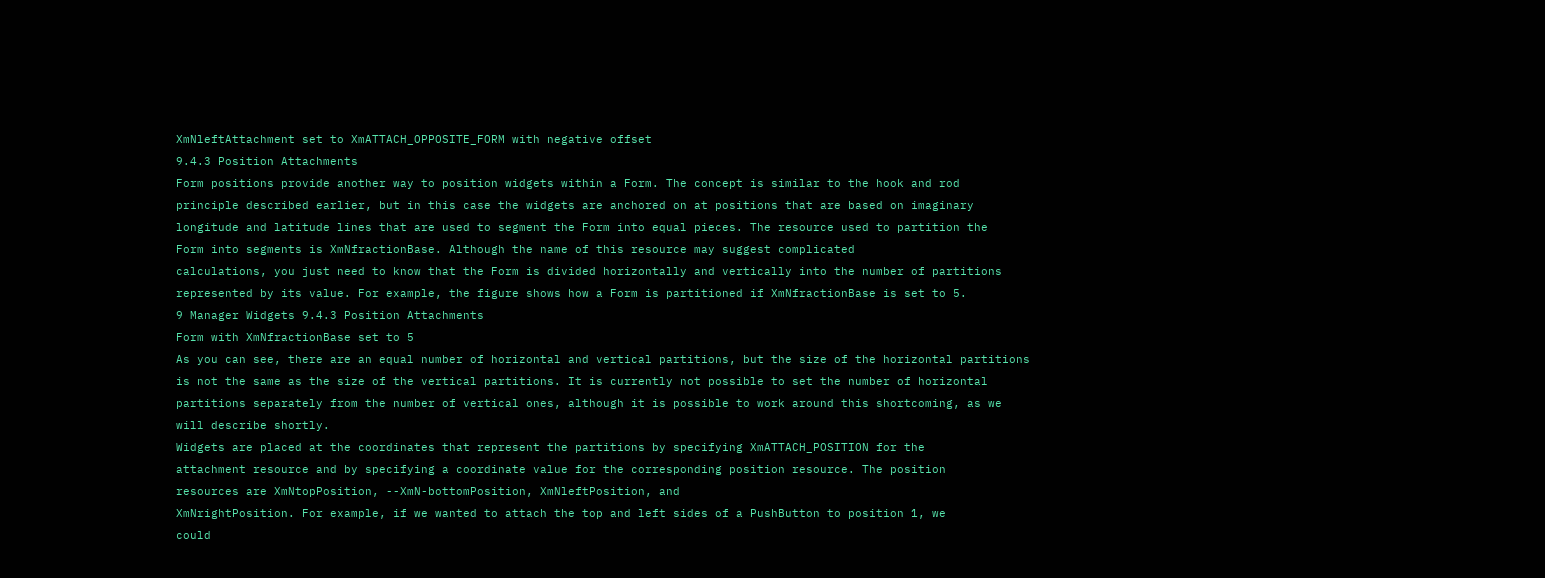XmNleftAttachment set to XmATTACH_OPPOSITE_FORM with negative offset
9.4.3 Position Attachments
Form positions provide another way to position widgets within a Form. The concept is similar to the hook and rod
principle described earlier, but in this case the widgets are anchored on at positions that are based on imaginary
longitude and latitude lines that are used to segment the Form into equal pieces. The resource used to partition the
Form into segments is XmNfractionBase. Although the name of this resource may suggest complicated
calculations, you just need to know that the Form is divided horizontally and vertically into the number of partitions
represented by its value. For example, the figure shows how a Form is partitioned if XmNfractionBase is set to 5.
9 Manager Widgets 9.4.3 Position Attachments
Form with XmNfractionBase set to 5
As you can see, there are an equal number of horizontal and vertical partitions, but the size of the horizontal partitions
is not the same as the size of the vertical partitions. It is currently not possible to set the number of horizontal
partitions separately from the number of vertical ones, although it is possible to work around this shortcoming, as we
will describe shortly.
Widgets are placed at the coordinates that represent the partitions by specifying XmATTACH_POSITION for the
attachment resource and by specifying a coordinate value for the corresponding position resource. The position
resources are XmNtopPosition, --XmN-bottomPosition, XmNleftPosition, and
XmNrightPosition. For example, if we wanted to attach the top and left sides of a PushButton to position 1, we
could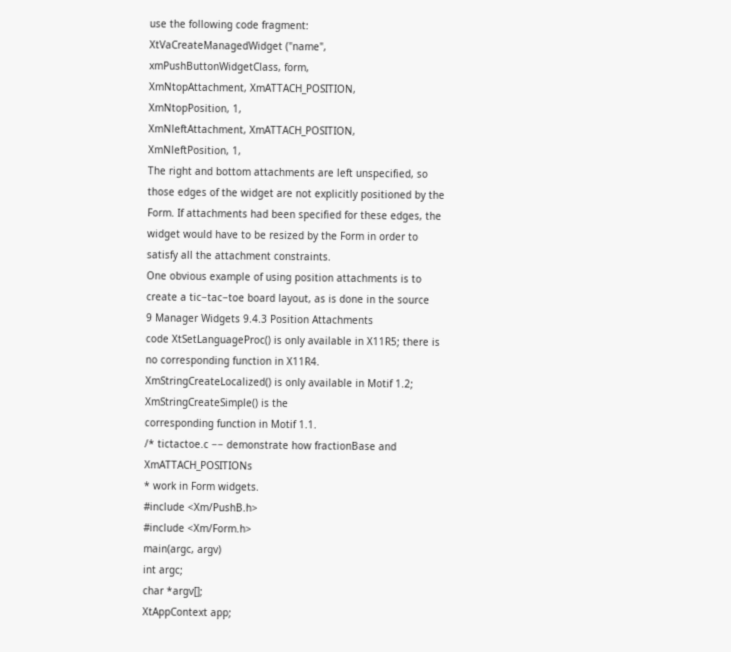use the following code fragment:
XtVaCreateManagedWidget ("name",
xmPushButtonWidgetClass, form,
XmNtopAttachment, XmATTACH_POSITION,
XmNtopPosition, 1,
XmNleftAttachment, XmATTACH_POSITION,
XmNleftPosition, 1,
The right and bottom attachments are left unspecified, so those edges of the widget are not explicitly positioned by the
Form. If attachments had been specified for these edges, the widget would have to be resized by the Form in order to
satisfy all the attachment constraints.
One obvious example of using position attachments is to create a tic−tac−toe board layout, as is done in the source
9 Manager Widgets 9.4.3 Position Attachments
code XtSetLanguageProc() is only available in X11R5; there is no corresponding function in X11R4.
XmStringCreateLocalized() is only available in Motif 1.2; XmStringCreateSimple() is the
corresponding function in Motif 1.1.
/* tictactoe.c −− demonstrate how fractionBase and XmATTACH_POSITIONs
* work in Form widgets.
#include <Xm/PushB.h>
#include <Xm/Form.h>
main(argc, argv)
int argc;
char *argv[];
XtAppContext app;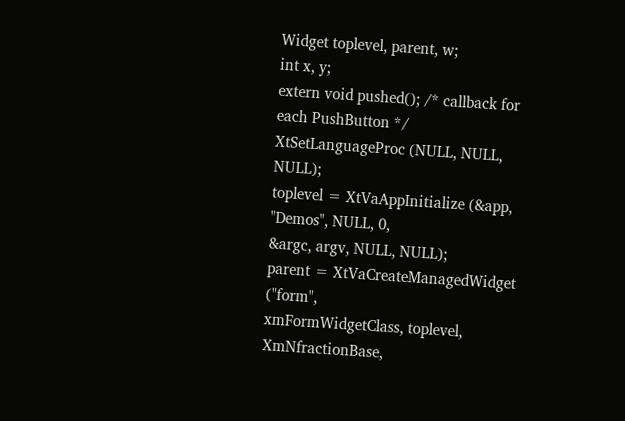Widget toplevel, parent, w;
int x, y;
extern void pushed(); /* callback for each PushButton */
XtSetLanguageProc (NULL, NULL, NULL);
toplevel = XtVaAppInitialize (&app, "Demos", NULL, 0,
&argc, argv, NULL, NULL);
parent = XtVaCreateManagedWidget ("form",
xmFormWidgetClass, toplevel,
XmNfractionBase,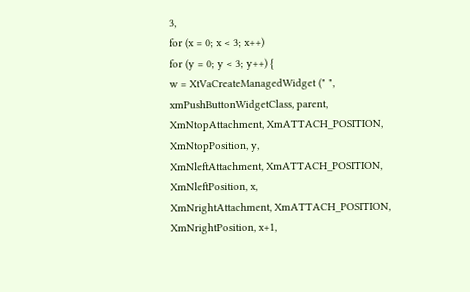3,
for (x = 0; x < 3; x++)
for (y = 0; y < 3; y++) {
w = XtVaCreateManagedWidget (" ",
xmPushButtonWidgetClass, parent,
XmNtopAttachment, XmATTACH_POSITION,
XmNtopPosition, y,
XmNleftAttachment, XmATTACH_POSITION,
XmNleftPosition, x,
XmNrightAttachment, XmATTACH_POSITION,
XmNrightPosition, x+1,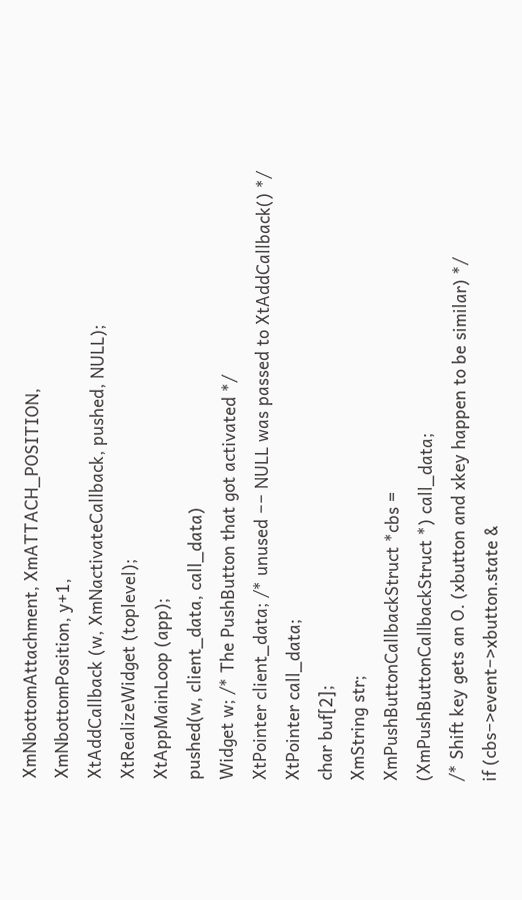XmNbottomAttachment, XmATTACH_POSITION,
XmNbottomPosition, y+1,
XtAddCallback (w, XmNactivateCallback, pushed, NULL);
XtRealizeWidget (toplevel);
XtAppMainLoop (app);
pushed(w, client_data, call_data)
Widget w; /* The PushButton that got activated */
XtPointer client_data; /* unused −− NULL was passed to XtAddCallback() */
XtPointer call_data;
char buf[2];
XmString str;
XmPushButtonCallbackStruct *cbs =
(XmPushButtonCallbackStruct *) call_data;
/* Shift key gets an O. (xbutton and xkey happen to be similar) */
if (cbs−>event−>xbutton.state &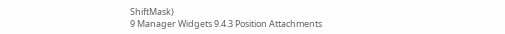ShiftMask)
9 Manager Widgets 9.4.3 Position Attachments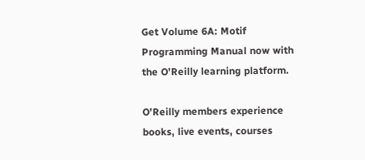Get Volume 6A: Motif Programming Manual now with the O’Reilly learning platform.

O’Reilly members experience books, live events, courses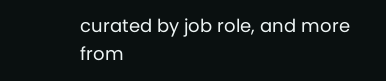curated by job role, and more from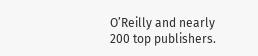O’Reilly and nearly 200 top publishers.